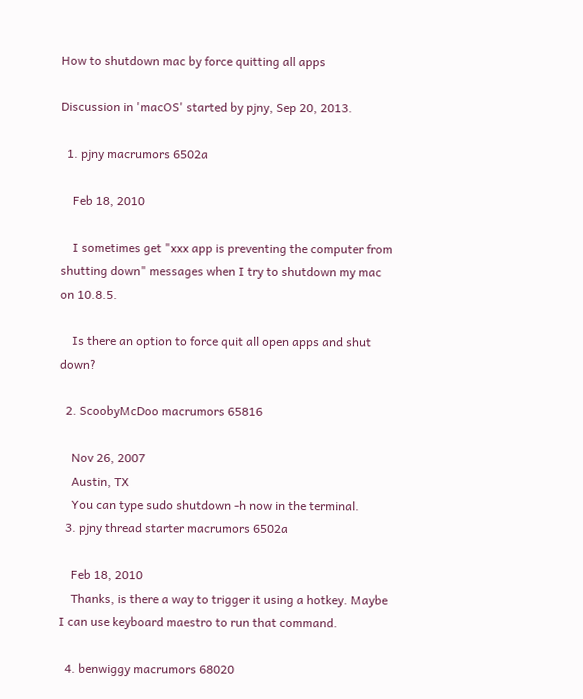How to shutdown mac by force quitting all apps

Discussion in 'macOS' started by pjny, Sep 20, 2013.

  1. pjny macrumors 6502a

    Feb 18, 2010

    I sometimes get "xxx app is preventing the computer from shutting down" messages when I try to shutdown my mac on 10.8.5.

    Is there an option to force quit all open apps and shut down?

  2. ScoobyMcDoo macrumors 65816

    Nov 26, 2007
    Austin, TX
    You can type sudo shutdown -h now in the terminal.
  3. pjny thread starter macrumors 6502a

    Feb 18, 2010
    Thanks, is there a way to trigger it using a hotkey. Maybe I can use keyboard maestro to run that command.

  4. benwiggy macrumors 68020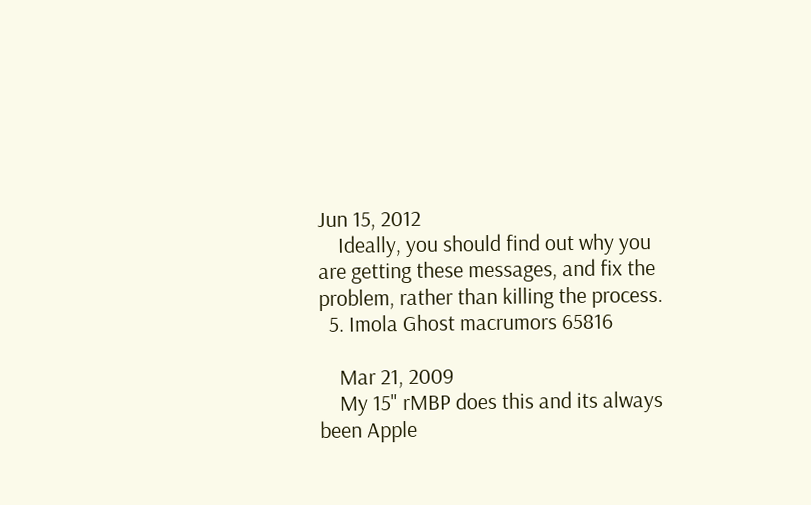Jun 15, 2012
    Ideally, you should find out why you are getting these messages, and fix the problem, rather than killing the process.
  5. Imola Ghost macrumors 65816

    Mar 21, 2009
    My 15" rMBP does this and its always been Apple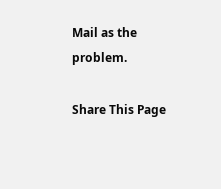Mail as the problem.

Share This Page